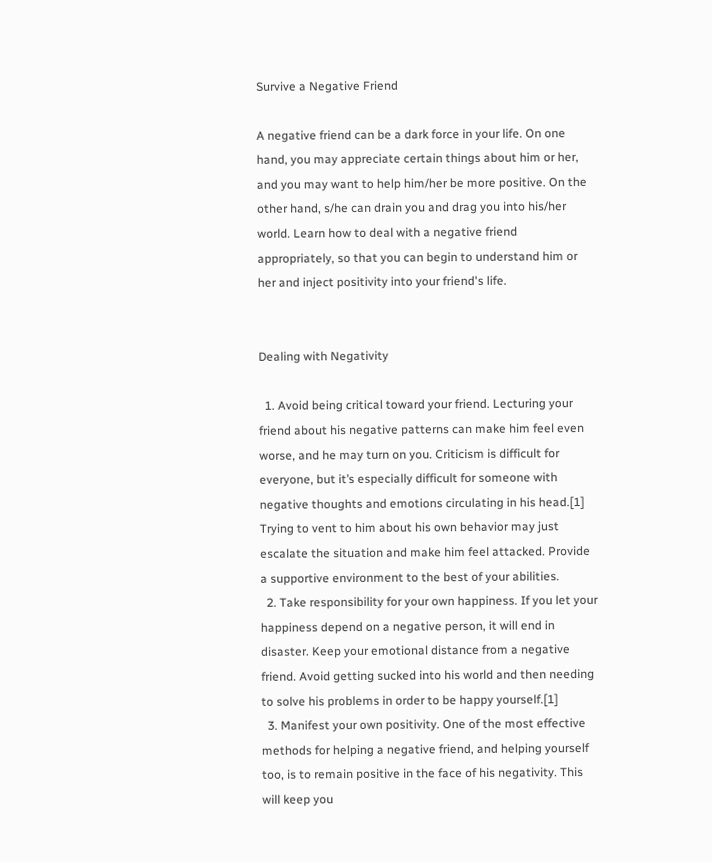Survive a Negative Friend

A negative friend can be a dark force in your life. On one hand, you may appreciate certain things about him or her, and you may want to help him/her be more positive. On the other hand, s/he can drain you and drag you into his/her world. Learn how to deal with a negative friend appropriately, so that you can begin to understand him or her and inject positivity into your friend's life.


Dealing with Negativity

  1. Avoid being critical toward your friend. Lecturing your friend about his negative patterns can make him feel even worse, and he may turn on you. Criticism is difficult for everyone, but it’s especially difficult for someone with negative thoughts and emotions circulating in his head.[1] Trying to vent to him about his own behavior may just escalate the situation and make him feel attacked. Provide a supportive environment to the best of your abilities.
  2. Take responsibility for your own happiness. If you let your happiness depend on a negative person, it will end in disaster. Keep your emotional distance from a negative friend. Avoid getting sucked into his world and then needing to solve his problems in order to be happy yourself.[1]
  3. Manifest your own positivity. One of the most effective methods for helping a negative friend, and helping yourself too, is to remain positive in the face of his negativity. This will keep you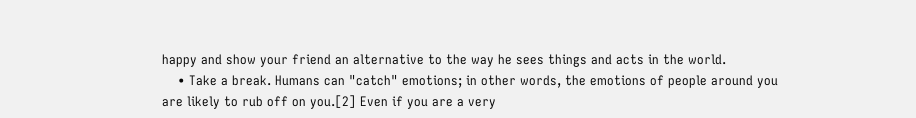happy and show your friend an alternative to the way he sees things and acts in the world.
    • Take a break. Humans can "catch" emotions; in other words, the emotions of people around you are likely to rub off on you.[2] Even if you are a very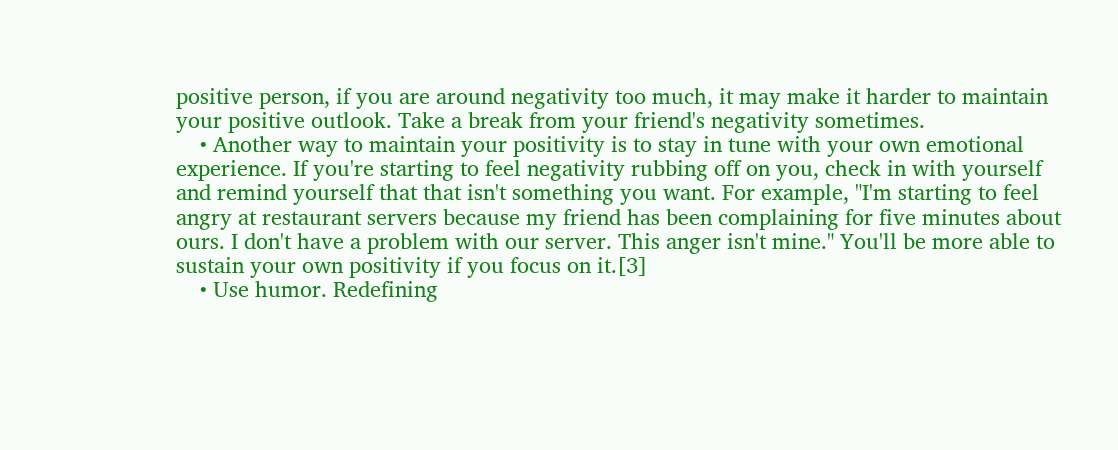positive person, if you are around negativity too much, it may make it harder to maintain your positive outlook. Take a break from your friend's negativity sometimes.
    • Another way to maintain your positivity is to stay in tune with your own emotional experience. If you're starting to feel negativity rubbing off on you, check in with yourself and remind yourself that that isn't something you want. For example, "I'm starting to feel angry at restaurant servers because my friend has been complaining for five minutes about ours. I don't have a problem with our server. This anger isn't mine." You'll be more able to sustain your own positivity if you focus on it.[3]
    • Use humor. Redefining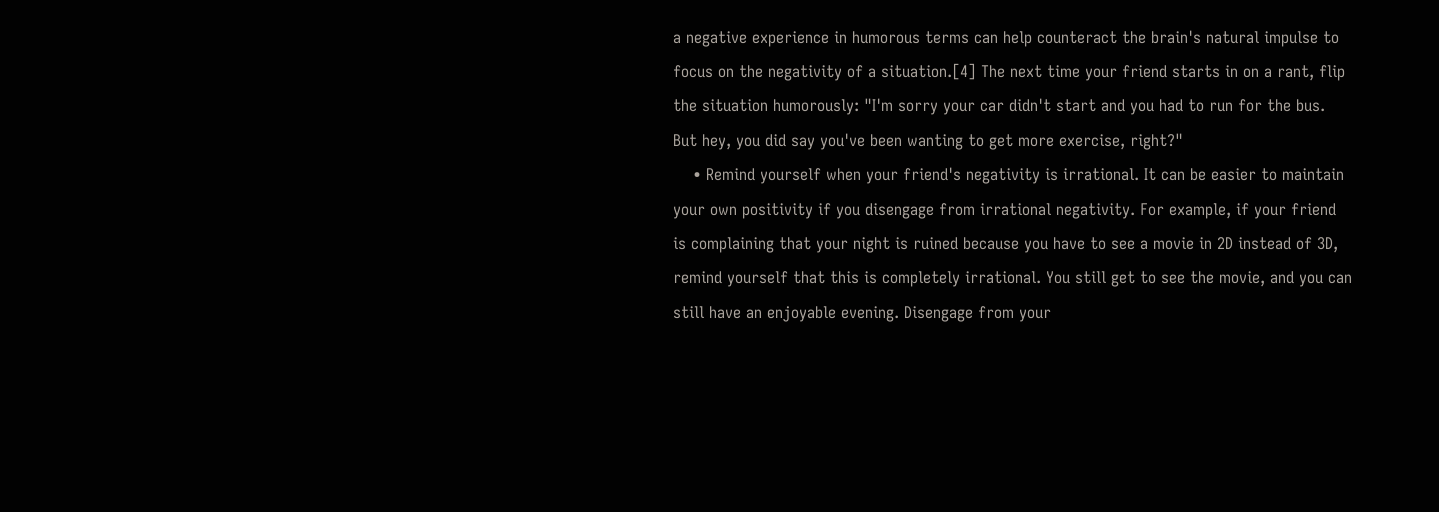a negative experience in humorous terms can help counteract the brain's natural impulse to focus on the negativity of a situation.[4] The next time your friend starts in on a rant, flip the situation humorously: "I'm sorry your car didn't start and you had to run for the bus. But hey, you did say you've been wanting to get more exercise, right?"
    • Remind yourself when your friend's negativity is irrational. It can be easier to maintain your own positivity if you disengage from irrational negativity. For example, if your friend is complaining that your night is ruined because you have to see a movie in 2D instead of 3D, remind yourself that this is completely irrational. You still get to see the movie, and you can still have an enjoyable evening. Disengage from your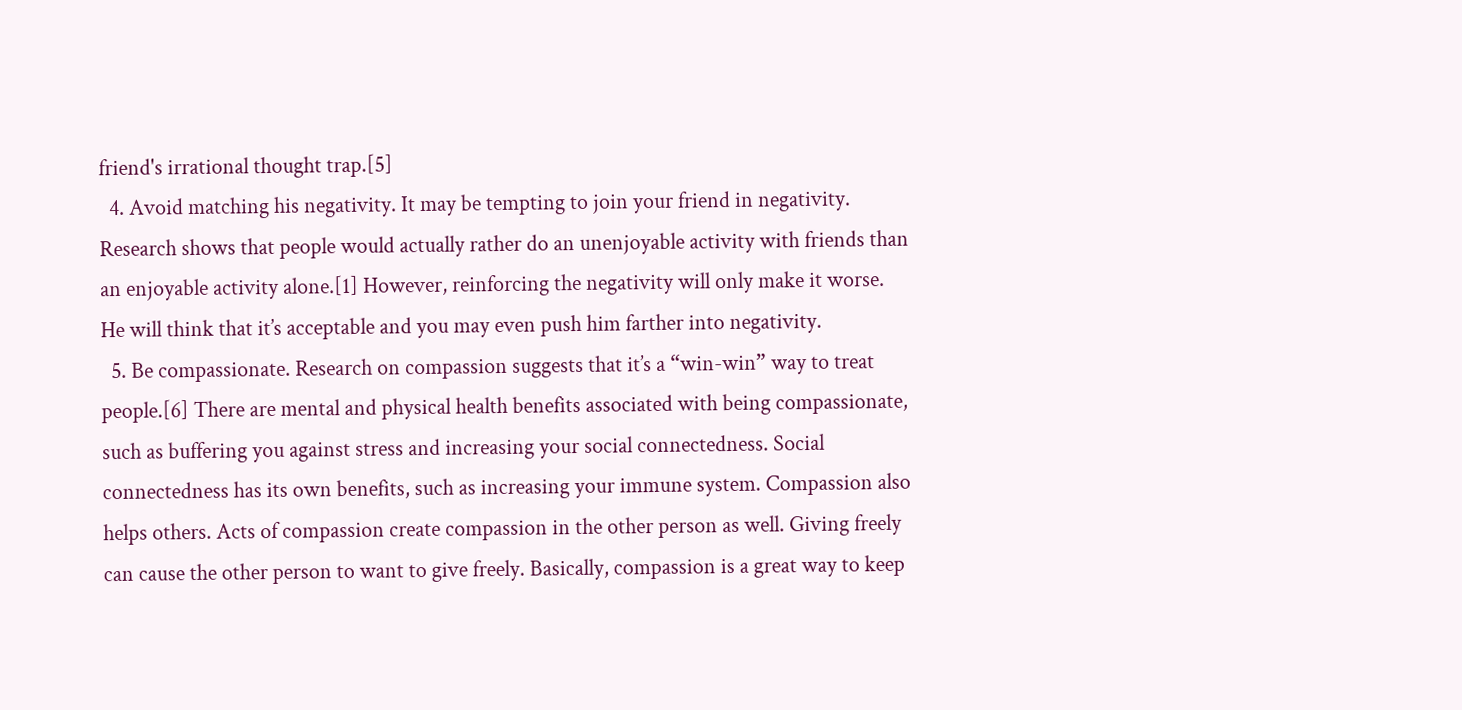friend's irrational thought trap.[5]
  4. Avoid matching his negativity. It may be tempting to join your friend in negativity. Research shows that people would actually rather do an unenjoyable activity with friends than an enjoyable activity alone.[1] However, reinforcing the negativity will only make it worse. He will think that it’s acceptable and you may even push him farther into negativity.
  5. Be compassionate. Research on compassion suggests that it’s a “win-win” way to treat people.[6] There are mental and physical health benefits associated with being compassionate, such as buffering you against stress and increasing your social connectedness. Social connectedness has its own benefits, such as increasing your immune system. Compassion also helps others. Acts of compassion create compassion in the other person as well. Giving freely can cause the other person to want to give freely. Basically, compassion is a great way to keep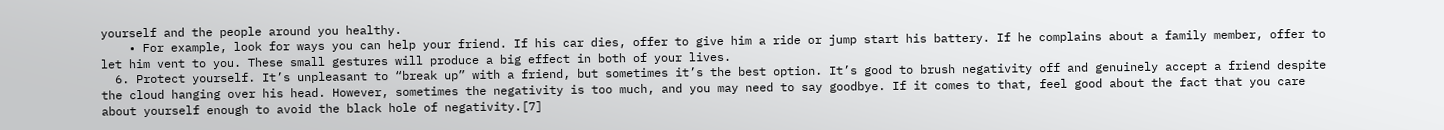yourself and the people around you healthy.
    • For example, look for ways you can help your friend. If his car dies, offer to give him a ride or jump start his battery. If he complains about a family member, offer to let him vent to you. These small gestures will produce a big effect in both of your lives.
  6. Protect yourself. It’s unpleasant to “break up” with a friend, but sometimes it’s the best option. It’s good to brush negativity off and genuinely accept a friend despite the cloud hanging over his head. However, sometimes the negativity is too much, and you may need to say goodbye. If it comes to that, feel good about the fact that you care about yourself enough to avoid the black hole of negativity.[7]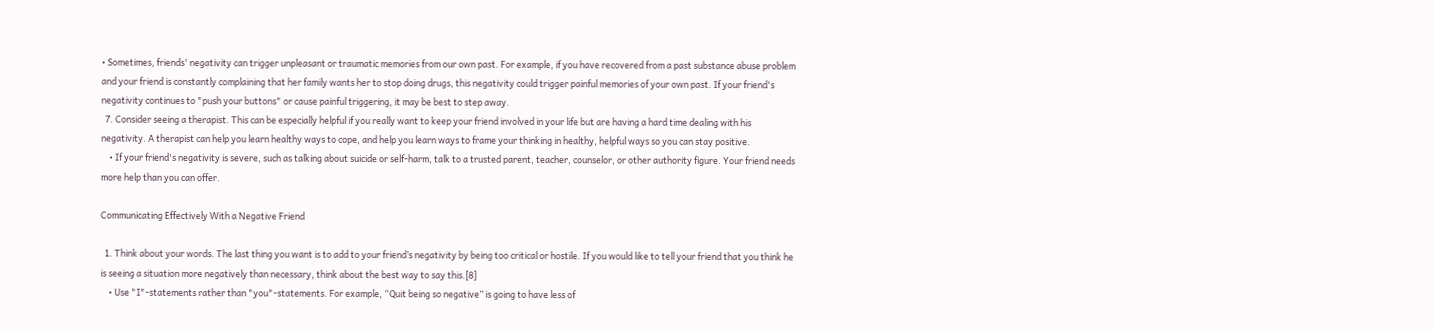• Sometimes, friends' negativity can trigger unpleasant or traumatic memories from our own past. For example, if you have recovered from a past substance abuse problem and your friend is constantly complaining that her family wants her to stop doing drugs, this negativity could trigger painful memories of your own past. If your friend's negativity continues to "push your buttons" or cause painful triggering, it may be best to step away.
  7. Consider seeing a therapist. This can be especially helpful if you really want to keep your friend involved in your life but are having a hard time dealing with his negativity. A therapist can help you learn healthy ways to cope, and help you learn ways to frame your thinking in healthy, helpful ways so you can stay positive.
    • If your friend's negativity is severe, such as talking about suicide or self-harm, talk to a trusted parent, teacher, counselor, or other authority figure. Your friend needs more help than you can offer.

Communicating Effectively With a Negative Friend

  1. Think about your words. The last thing you want is to add to your friend’s negativity by being too critical or hostile. If you would like to tell your friend that you think he is seeing a situation more negatively than necessary, think about the best way to say this.[8]
    • Use "I"-statements rather than "you"-statements. For example, “Quit being so negative” is going to have less of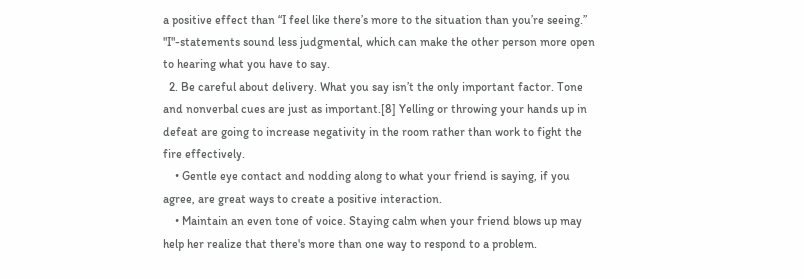a positive effect than “I feel like there’s more to the situation than you’re seeing.” "I"-statements sound less judgmental, which can make the other person more open to hearing what you have to say.
  2. Be careful about delivery. What you say isn’t the only important factor. Tone and nonverbal cues are just as important.[8] Yelling or throwing your hands up in defeat are going to increase negativity in the room rather than work to fight the fire effectively.
    • Gentle eye contact and nodding along to what your friend is saying, if you agree, are great ways to create a positive interaction.
    • Maintain an even tone of voice. Staying calm when your friend blows up may help her realize that there's more than one way to respond to a problem.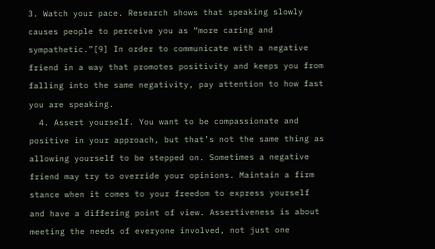3. Watch your pace. Research shows that speaking slowly causes people to perceive you as “more caring and sympathetic.”[9] In order to communicate with a negative friend in a way that promotes positivity and keeps you from falling into the same negativity, pay attention to how fast you are speaking.
  4. Assert yourself. You want to be compassionate and positive in your approach, but that’s not the same thing as allowing yourself to be stepped on. Sometimes a negative friend may try to override your opinions. Maintain a firm stance when it comes to your freedom to express yourself and have a differing point of view. Assertiveness is about meeting the needs of everyone involved, not just one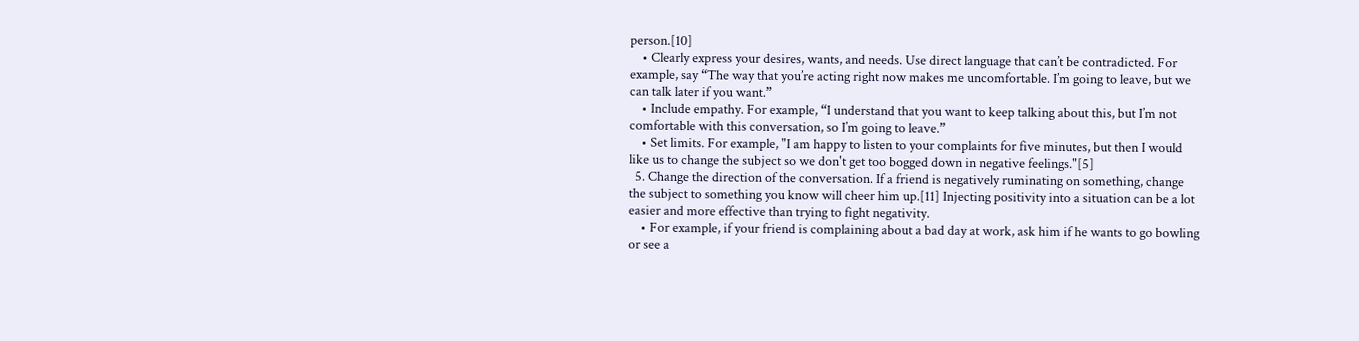person.[10]
    • Clearly express your desires, wants, and needs. Use direct language that can’t be contradicted. For example, say “The way that you’re acting right now makes me uncomfortable. I’m going to leave, but we can talk later if you want.”
    • Include empathy. For example, “I understand that you want to keep talking about this, but I’m not comfortable with this conversation, so I’m going to leave.”
    • Set limits. For example, "I am happy to listen to your complaints for five minutes, but then I would like us to change the subject so we don't get too bogged down in negative feelings."[5]
  5. Change the direction of the conversation. If a friend is negatively ruminating on something, change the subject to something you know will cheer him up.[11] Injecting positivity into a situation can be a lot easier and more effective than trying to fight negativity.
    • For example, if your friend is complaining about a bad day at work, ask him if he wants to go bowling or see a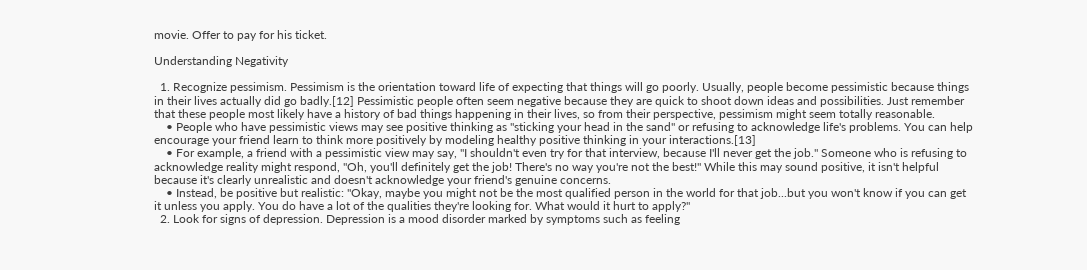movie. Offer to pay for his ticket.

Understanding Negativity

  1. Recognize pessimism. Pessimism is the orientation toward life of expecting that things will go poorly. Usually, people become pessimistic because things in their lives actually did go badly.[12] Pessimistic people often seem negative because they are quick to shoot down ideas and possibilities. Just remember that these people most likely have a history of bad things happening in their lives, so from their perspective, pessimism might seem totally reasonable.
    • People who have pessimistic views may see positive thinking as "sticking your head in the sand" or refusing to acknowledge life's problems. You can help encourage your friend learn to think more positively by modeling healthy positive thinking in your interactions.[13]
    • For example, a friend with a pessimistic view may say, "I shouldn't even try for that interview, because I'll never get the job." Someone who is refusing to acknowledge reality might respond, "Oh, you'll definitely get the job! There's no way you're not the best!" While this may sound positive, it isn't helpful because it's clearly unrealistic and doesn't acknowledge your friend's genuine concerns.
    • Instead, be positive but realistic: "Okay, maybe you might not be the most qualified person in the world for that job...but you won't know if you can get it unless you apply. You do have a lot of the qualities they're looking for. What would it hurt to apply?"
  2. Look for signs of depression. Depression is a mood disorder marked by symptoms such as feeling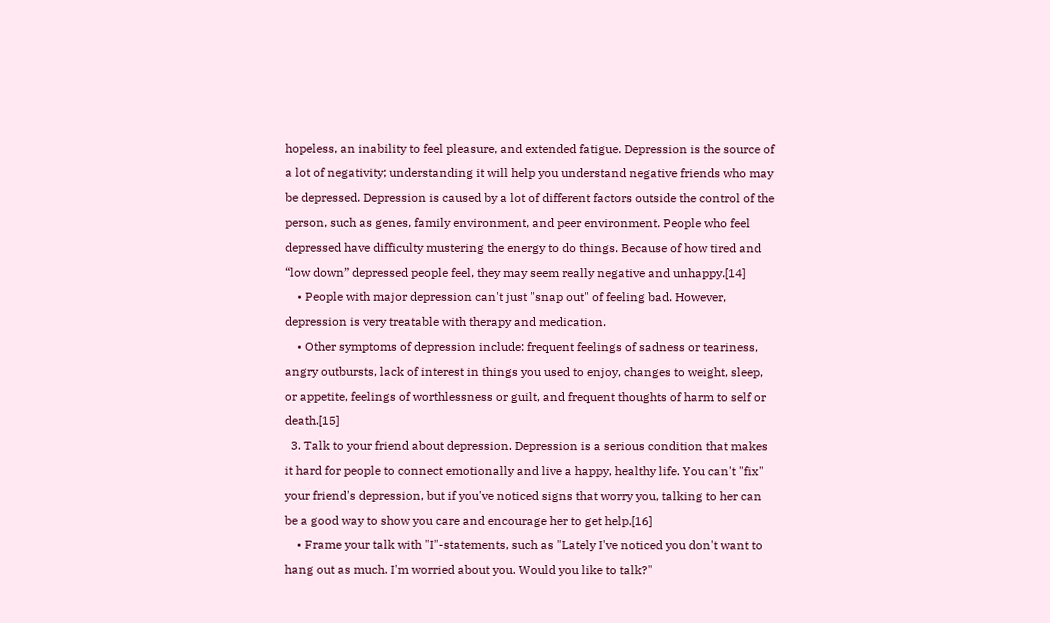hopeless, an inability to feel pleasure, and extended fatigue. Depression is the source of a lot of negativity; understanding it will help you understand negative friends who may be depressed. Depression is caused by a lot of different factors outside the control of the person, such as genes, family environment, and peer environment. People who feel depressed have difficulty mustering the energy to do things. Because of how tired and “low down” depressed people feel, they may seem really negative and unhappy.[14]
    • People with major depression can't just "snap out" of feeling bad. However, depression is very treatable with therapy and medication.
    • Other symptoms of depression include: frequent feelings of sadness or teariness, angry outbursts, lack of interest in things you used to enjoy, changes to weight, sleep, or appetite, feelings of worthlessness or guilt, and frequent thoughts of harm to self or death.[15]
  3. Talk to your friend about depression. Depression is a serious condition that makes it hard for people to connect emotionally and live a happy, healthy life. You can't "fix" your friend's depression, but if you've noticed signs that worry you, talking to her can be a good way to show you care and encourage her to get help.[16]
    • Frame your talk with "I"-statements, such as "Lately I've noticed you don't want to hang out as much. I'm worried about you. Would you like to talk?"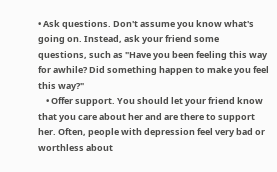• Ask questions. Don't assume you know what's going on. Instead, ask your friend some questions, such as "Have you been feeling this way for awhile? Did something happen to make you feel this way?"
    • Offer support. You should let your friend know that you care about her and are there to support her. Often, people with depression feel very bad or worthless about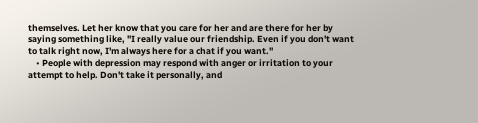themselves. Let her know that you care for her and are there for her by saying something like, "I really value our friendship. Even if you don't want to talk right now, I'm always here for a chat if you want."
    • People with depression may respond with anger or irritation to your attempt to help. Don't take it personally, and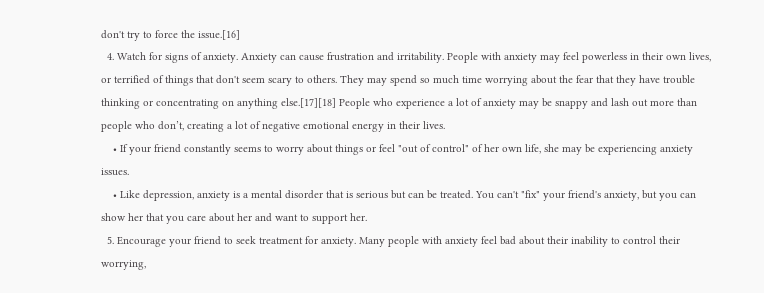don't try to force the issue.[16]
  4. Watch for signs of anxiety. Anxiety can cause frustration and irritability. People with anxiety may feel powerless in their own lives, or terrified of things that don't seem scary to others. They may spend so much time worrying about the fear that they have trouble thinking or concentrating on anything else.[17][18] People who experience a lot of anxiety may be snappy and lash out more than people who don’t, creating a lot of negative emotional energy in their lives.
    • If your friend constantly seems to worry about things or feel "out of control" of her own life, she may be experiencing anxiety issues.
    • Like depression, anxiety is a mental disorder that is serious but can be treated. You can't "fix" your friend's anxiety, but you can show her that you care about her and want to support her.
  5. Encourage your friend to seek treatment for anxiety. Many people with anxiety feel bad about their inability to control their worrying,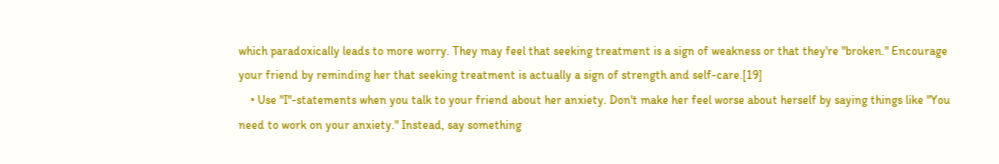which paradoxically leads to more worry. They may feel that seeking treatment is a sign of weakness or that they're "broken." Encourage your friend by reminding her that seeking treatment is actually a sign of strength and self-care.[19]
    • Use "I"-statements when you talk to your friend about her anxiety. Don't make her feel worse about herself by saying things like "You need to work on your anxiety." Instead, say something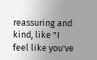reassuring and kind, like "I feel like you've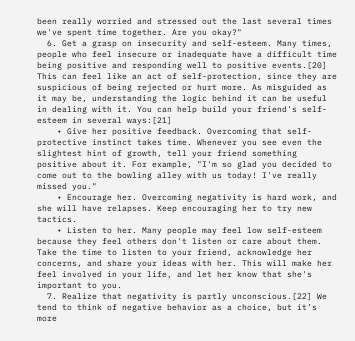been really worried and stressed out the last several times we've spent time together. Are you okay?"
  6. Get a grasp on insecurity and self-esteem. Many times, people who feel insecure or inadequate have a difficult time being positive and responding well to positive events.[20] This can feel like an act of self-protection, since they are suspicious of being rejected or hurt more. As misguided as it may be, understanding the logic behind it can be useful in dealing with it. You can help build your friend's self-esteem in several ways:[21]
    • Give her positive feedback. Overcoming that self-protective instinct takes time. Whenever you see even the slightest hint of growth, tell your friend something positive about it. For example, "I'm so glad you decided to come out to the bowling alley with us today! I've really missed you."
    • Encourage her. Overcoming negativity is hard work, and she will have relapses. Keep encouraging her to try new tactics.
    • Listen to her. Many people may feel low self-esteem because they feel others don't listen or care about them. Take the time to listen to your friend, acknowledge her concerns, and share your ideas with her. This will make her feel involved in your life, and let her know that she's important to you.
  7. Realize that negativity is partly unconscious.[22] We tend to think of negative behavior as a choice, but it’s more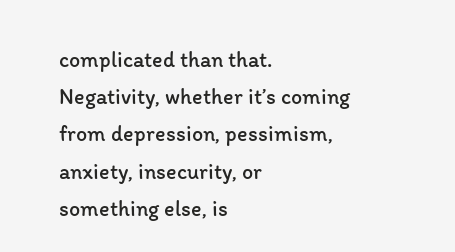complicated than that. Negativity, whether it’s coming from depression, pessimism, anxiety, insecurity, or something else, is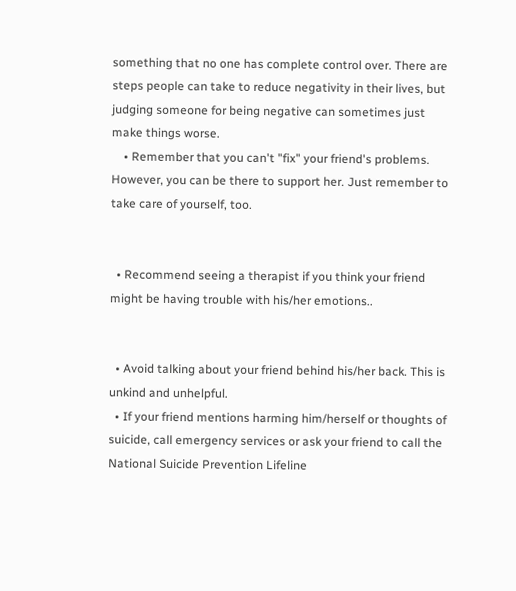something that no one has complete control over. There are steps people can take to reduce negativity in their lives, but judging someone for being negative can sometimes just make things worse.
    • Remember that you can't "fix" your friend's problems. However, you can be there to support her. Just remember to take care of yourself, too.


  • Recommend seeing a therapist if you think your friend might be having trouble with his/her emotions..


  • Avoid talking about your friend behind his/her back. This is unkind and unhelpful.
  • If your friend mentions harming him/herself or thoughts of suicide, call emergency services or ask your friend to call the National Suicide Prevention Lifeline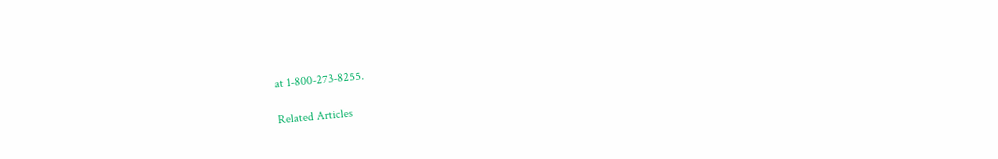at 1-800-273-8255.

Related Articles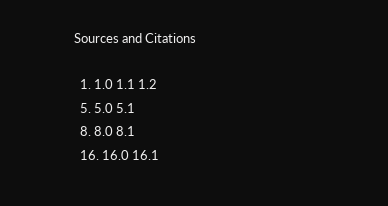Sources and Citations

  1. 1.0 1.1 1.2
  5. 5.0 5.1
  8. 8.0 8.1
  16. 16.0 16.1